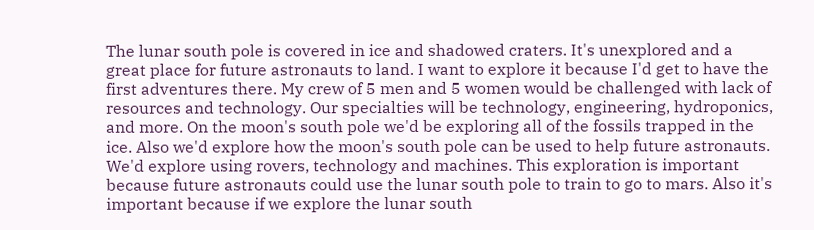The lunar south pole is covered in ice and shadowed craters. It's unexplored and a great place for future astronauts to land. I want to explore it because I'd get to have the first adventures there. My crew of 5 men and 5 women would be challenged with lack of resources and technology. Our specialties will be technology, engineering, hydroponics, and more. On the moon's south pole we'd be exploring all of the fossils trapped in the ice. Also we'd explore how the moon's south pole can be used to help future astronauts. We'd explore using rovers, technology and machines. This exploration is important because future astronauts could use the lunar south pole to train to go to mars. Also it's important because if we explore the lunar south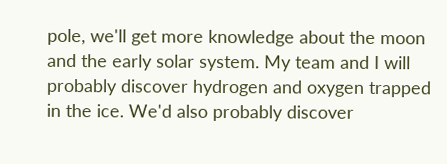pole, we'll get more knowledge about the moon and the early solar system. My team and I will probably discover hydrogen and oxygen trapped in the ice. We'd also probably discover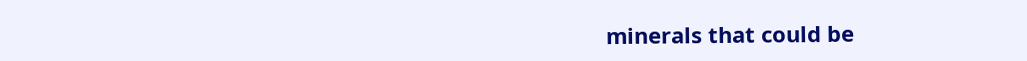minerals that could be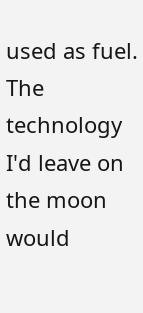used as fuel. The technology I'd leave on the moon would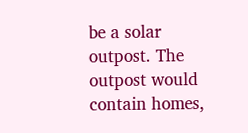be a solar outpost. The outpost would contain homes,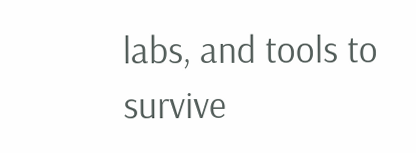labs, and tools to survive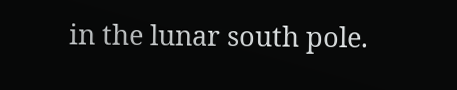in the lunar south pole.